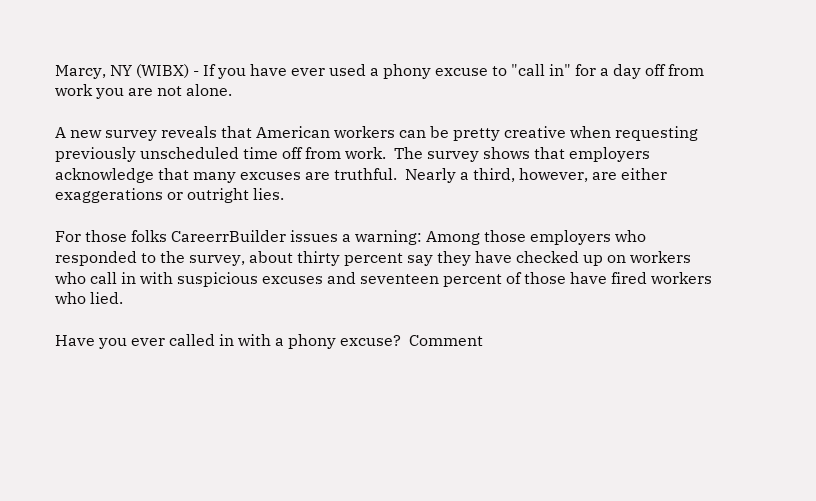Marcy, NY (WIBX) - If you have ever used a phony excuse to "call in" for a day off from work you are not alone.

A new survey reveals that American workers can be pretty creative when requesting previously unscheduled time off from work.  The survey shows that employers acknowledge that many excuses are truthful.  Nearly a third, however, are either exaggerations or outright lies.

For those folks CareerrBuilder issues a warning: Among those employers who responded to the survey, about thirty percent say they have checked up on workers who call in with suspicious excuses and seventeen percent of those have fired workers who lied.

Have you ever called in with a phony excuse?  Comment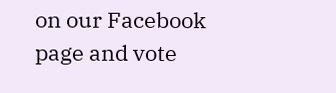on our Facebook page and vote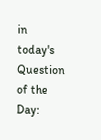in today's Question of the Day: